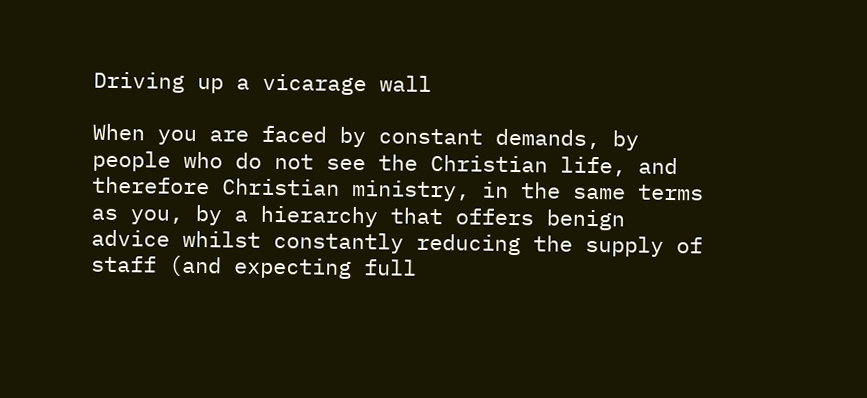Driving up a vicarage wall

When you are faced by constant demands, by people who do not see the Christian life, and therefore Christian ministry, in the same terms as you, by a hierarchy that offers benign advice whilst constantly reducing the supply of staff (and expecting full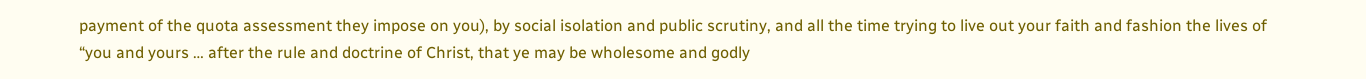payment of the quota assessment they impose on you), by social isolation and public scrutiny, and all the time trying to live out your faith and fashion the lives of “you and yours … after the rule and doctrine of Christ, that ye may be wholesome and godly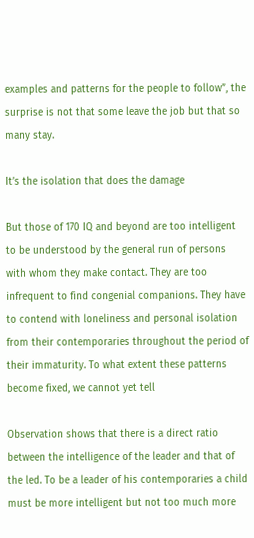examples and patterns for the people to follow”, the surprise is not that some leave the job but that so many stay.

It’s the isolation that does the damage

But those of 170 IQ and beyond are too intelligent to be understood by the general run of persons with whom they make contact. They are too infrequent to find congenial companions. They have to contend with loneliness and personal isolation from their contemporaries throughout the period of their immaturity. To what extent these patterns become fixed, we cannot yet tell

Observation shows that there is a direct ratio between the intelligence of the leader and that of the led. To be a leader of his contemporaries a child must be more intelligent but not too much more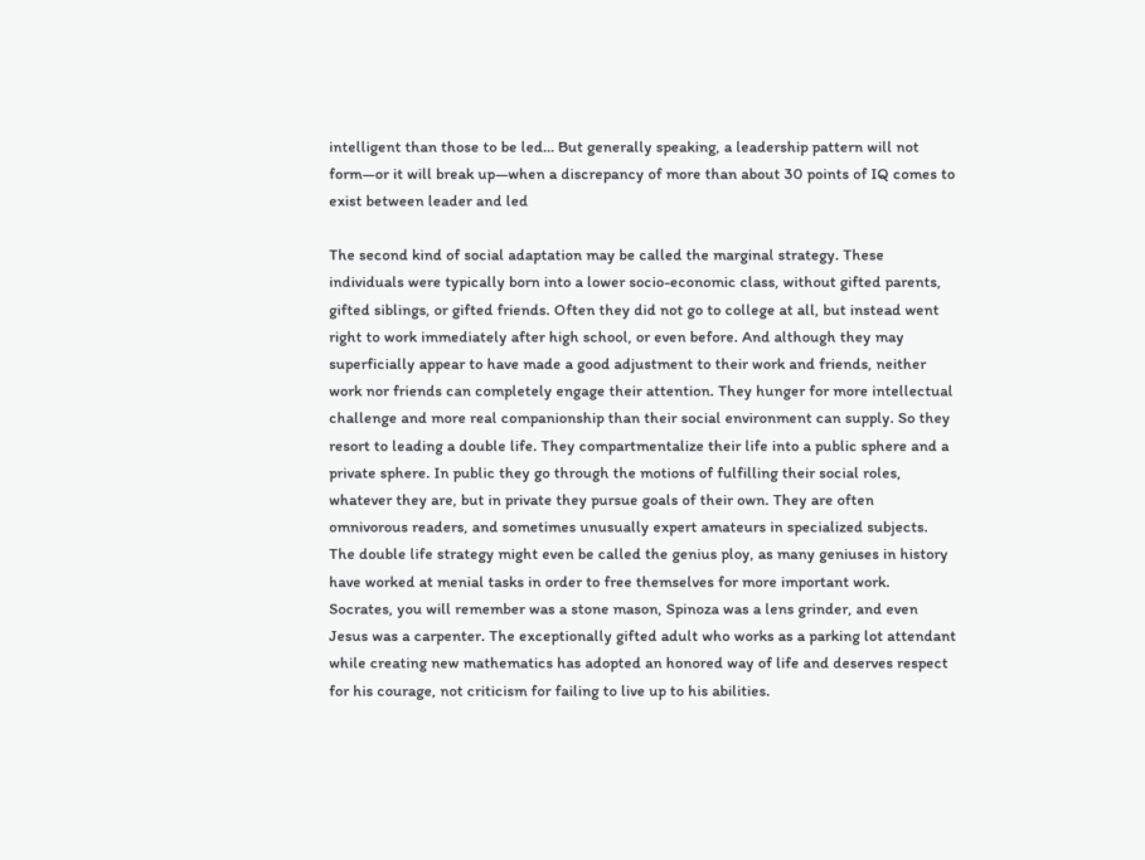intelligent than those to be led… But generally speaking, a leadership pattern will not form—or it will break up—when a discrepancy of more than about 30 points of IQ comes to exist between leader and led

The second kind of social adaptation may be called the marginal strategy. These individuals were typically born into a lower socio-economic class, without gifted parents, gifted siblings, or gifted friends. Often they did not go to college at all, but instead went right to work immediately after high school, or even before. And although they may superficially appear to have made a good adjustment to their work and friends, neither work nor friends can completely engage their attention. They hunger for more intellectual challenge and more real companionship than their social environment can supply. So they resort to leading a double life. They compartmentalize their life into a public sphere and a private sphere. In public they go through the motions of fulfilling their social roles, whatever they are, but in private they pursue goals of their own. They are often omnivorous readers, and sometimes unusually expert amateurs in specialized subjects. The double life strategy might even be called the genius ploy, as many geniuses in history have worked at menial tasks in order to free themselves for more important work. Socrates, you will remember was a stone mason, Spinoza was a lens grinder, and even Jesus was a carpenter. The exceptionally gifted adult who works as a parking lot attendant while creating new mathematics has adopted an honored way of life and deserves respect for his courage, not criticism for failing to live up to his abilities.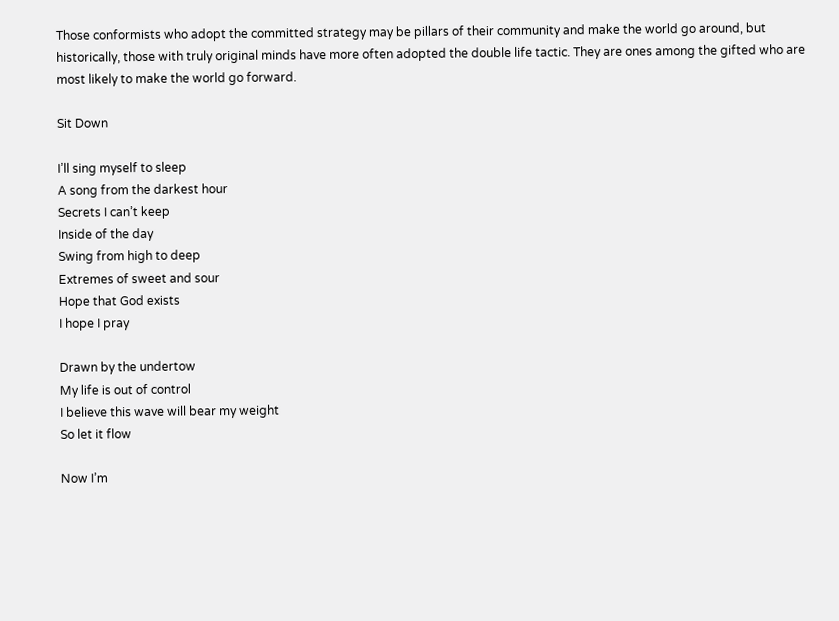Those conformists who adopt the committed strategy may be pillars of their community and make the world go around, but historically, those with truly original minds have more often adopted the double life tactic. They are ones among the gifted who are most likely to make the world go forward.

Sit Down

I’ll sing myself to sleep
A song from the darkest hour
Secrets I can’t keep
Inside of the day
Swing from high to deep
Extremes of sweet and sour
Hope that God exists
I hope I pray

Drawn by the undertow
My life is out of control
I believe this wave will bear my weight
So let it flow

Now I’m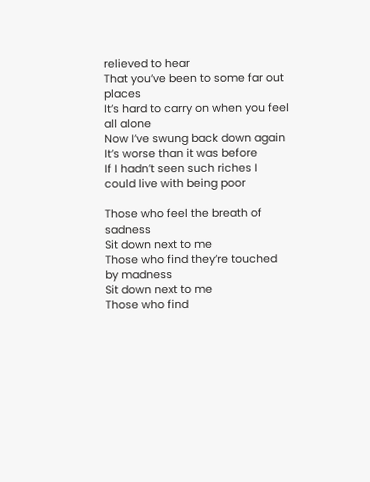relieved to hear
That you’ve been to some far out places
It’s hard to carry on when you feel all alone
Now I’ve swung back down again
It’s worse than it was before
If I hadn’t seen such riches I could live with being poor

Those who feel the breath of sadness
Sit down next to me
Those who find they’re touched by madness
Sit down next to me
Those who find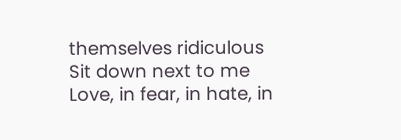themselves ridiculous
Sit down next to me
Love, in fear, in hate, in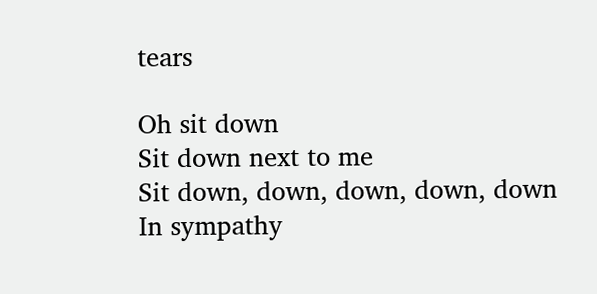tears

Oh sit down
Sit down next to me
Sit down, down, down, down, down
In sympathy